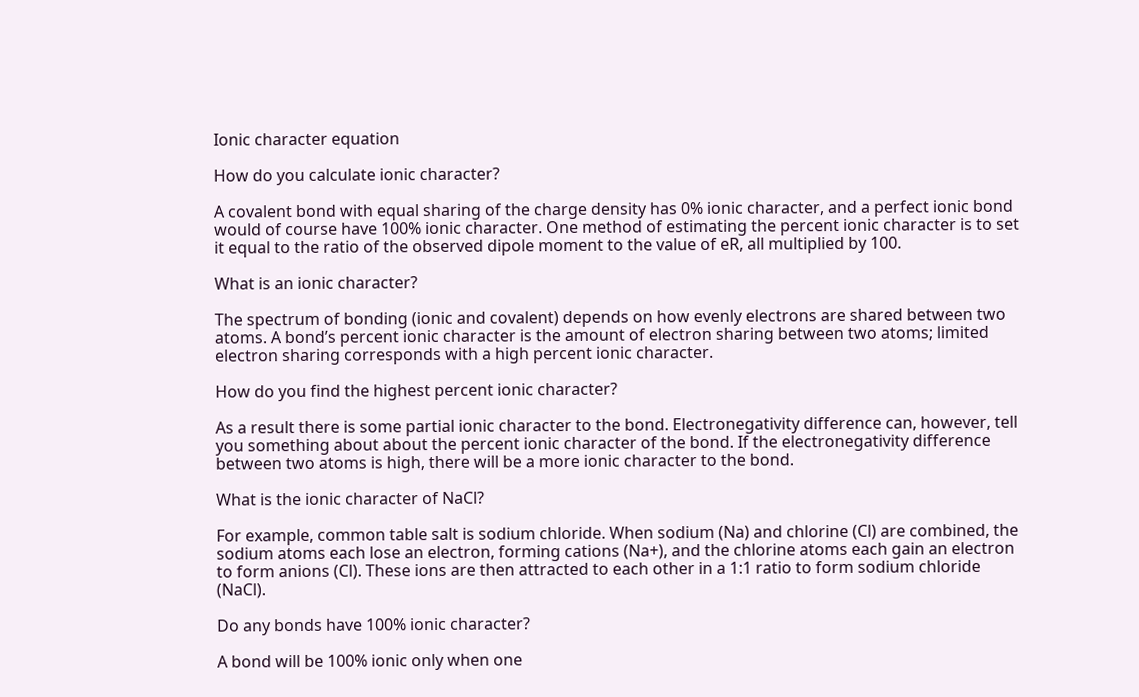Ionic character equation

How do you calculate ionic character?

A covalent bond with equal sharing of the charge density has 0% ionic character, and a perfect ionic bond would of course have 100% ionic character. One method of estimating the percent ionic character is to set it equal to the ratio of the observed dipole moment to the value of eR, all multiplied by 100.

What is an ionic character?

The spectrum of bonding (ionic and covalent) depends on how evenly electrons are shared between two atoms. A bond’s percent ionic character is the amount of electron sharing between two atoms; limited electron sharing corresponds with a high percent ionic character.

How do you find the highest percent ionic character?

As a result there is some partial ionic character to the bond. Electronegativity difference can, however, tell you something about about the percent ionic character of the bond. If the electronegativity difference between two atoms is high, there will be a more ionic character to the bond.

What is the ionic character of NaCl?

For example, common table salt is sodium chloride. When sodium (Na) and chlorine (Cl) are combined, the sodium atoms each lose an electron, forming cations (Na+), and the chlorine atoms each gain an electron to form anions (Cl). These ions are then attracted to each other in a 1:1 ratio to form sodium chloride (NaCl).

Do any bonds have 100% ionic character?

A bond will be 100% ionic only when one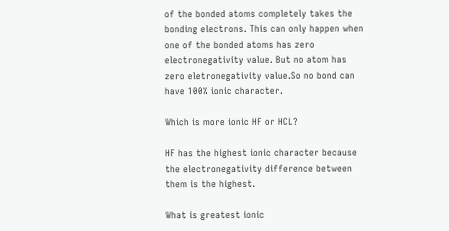of the bonded atoms completely takes the bonding electrons. This can only happen when one of the bonded atoms has zero electronegativity value. But no atom has zero eletronegativity value.So no bond can have 100% ionic character.

Which is more ionic HF or HCL?

HF has the highest ionic character because the electronegativity difference between them is the highest.

What is greatest ionic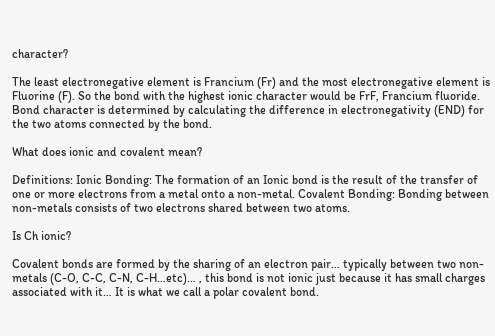character?

The least electronegative element is Francium (Fr) and the most electronegative element is Fluorine (F). So the bond with the highest ionic character would be FrF, Francium fluoride. Bond character is determined by calculating the difference in electronegativity (END) for the two atoms connected by the bond.

What does ionic and covalent mean?

Definitions: Ionic Bonding: The formation of an Ionic bond is the result of the transfer of one or more electrons from a metal onto a non-metal. Covalent Bonding: Bonding between non-metals consists of two electrons shared between two atoms.

Is Ch ionic?

Covalent bonds are formed by the sharing of an electron pair… typically between two non-metals (C-O, C-C, C-N, C-H…etc)… , this bond is not ionic just because it has small charges associated with it… It is what we call a polar covalent bond.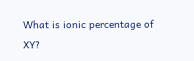What is ionic percentage of XY?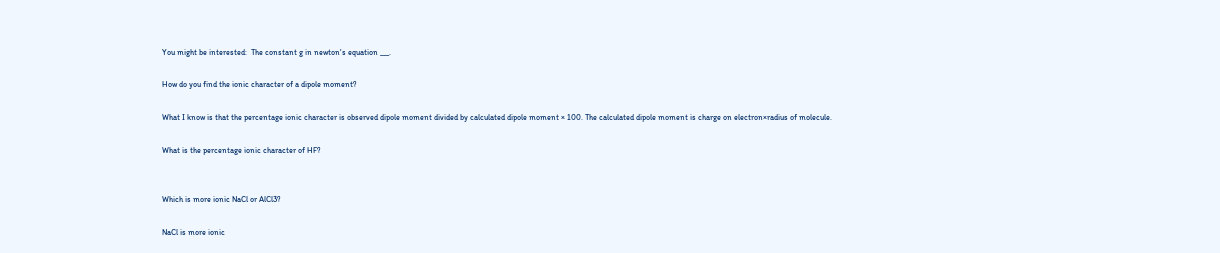You might be interested:  The constant g in newton's equation ___.

How do you find the ionic character of a dipole moment?

What I know is that the percentage ionic character is observed dipole moment divided by calculated dipole moment × 100. The calculated dipole moment is charge on electron×radius of molecule.

What is the percentage ionic character of HF?


Which is more ionic NaCl or AlCl3?

NaCl is more ionic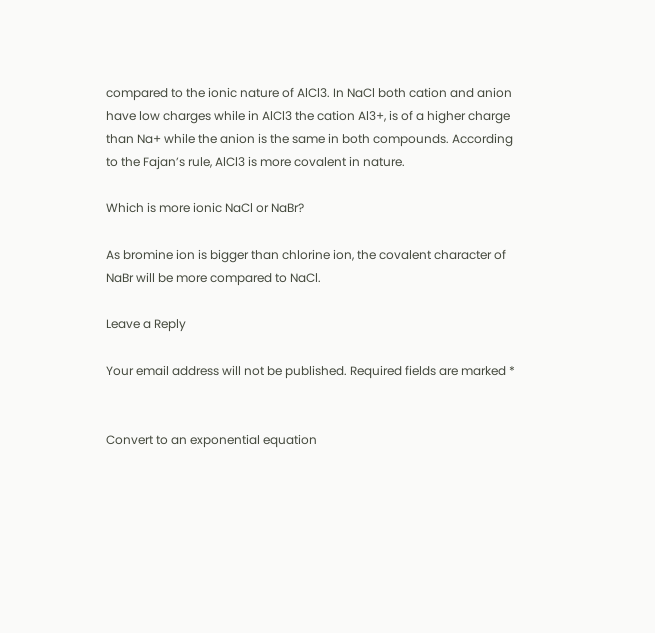compared to the ionic nature of AlCl3. In NaCl both cation and anion have low charges while in AlCl3 the cation Al3+, is of a higher charge than Na+ while the anion is the same in both compounds. According to the Fajan’s rule, AlCl3 is more covalent in nature.

Which is more ionic NaCl or NaBr?

As bromine ion is bigger than chlorine ion, the covalent character of NaBr will be more compared to NaCl.

Leave a Reply

Your email address will not be published. Required fields are marked *


Convert to an exponential equation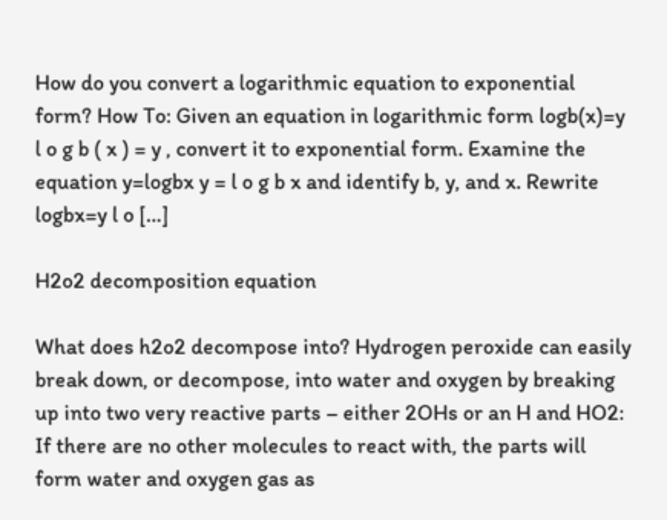How do you convert a logarithmic equation to exponential form? How To: Given an equation in logarithmic form logb(x)=y l o g b ( x ) = y , convert it to exponential form. Examine the equation y=logbx y = l o g b x and identify b, y, and x. Rewrite logbx=y l o […]

H2o2 decomposition equation

What does h2o2 decompose into? Hydrogen peroxide can easily break down, or decompose, into water and oxygen by breaking up into two very reactive parts – either 2OHs or an H and HO2: If there are no other molecules to react with, the parts will form water and oxygen gas as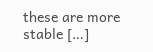these are more stable […]